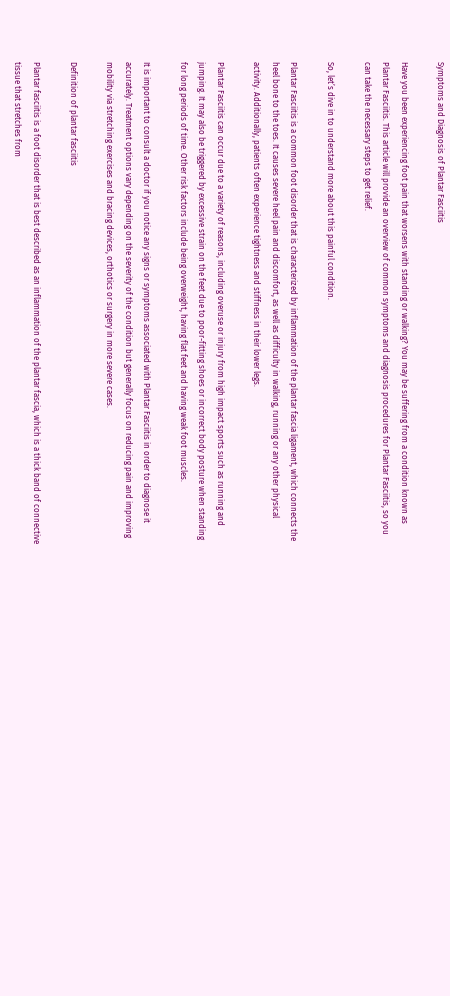Symptoms and Diagnosis of Plantar Fasciitis

Have you been experiencing foot pain that worsens with standing or walking? You may be suffering from a condition known as Plantar Fasciitis. This article will provide an overview of common symptoms and diagnosis procedures for Plantar Fasciitis, so you can take the necessary steps to get relief.

So, let’s dive in to understand more about this painful condition.

Plantar Fasciitis is a common foot disorder that is characterized by inflammation of the plantar fascia ligament, which connects the heel bone to the toes. It causes severe heel pain and discomfort, as well as difficulty in walking, running or any other physical activity. Additionally, patients often experience tightness and stiffness in their lower legs.

Plantar Fasciitis can occur due to a variety of reasons, including overuse or injury from high impact sports such as running and jumping. It may also be triggered by excessive strain on the feet due to poor-fitting shoes or incorrect body posture when standing for long periods of time. Other risk factors include being overweight, having flat feet and having weak foot muscles.

It is important to consult a doctor if you notice any signs or symptoms associated with Plantar Fasciitis in order to diagnose it accurately. Treatment options vary depending on the severity of the condition but generally focus on reducing pain and improving mobility via stretching exercises and bracing devices, orthotics or surgery in more severe cases.

Definition of plantar fasciitis

Plantar fasciitis is a foot disorder that is best described as an inflammation of the plantar fascia, which is a thick band of connective tissue that stretches from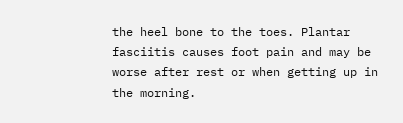the heel bone to the toes. Plantar fasciitis causes foot pain and may be worse after rest or when getting up in the morning.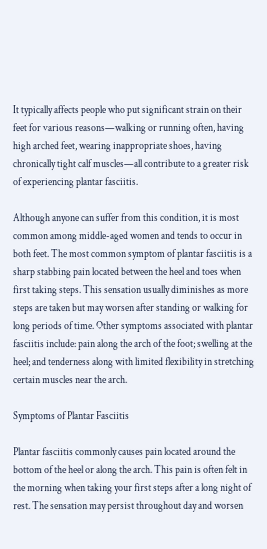It typically affects people who put significant strain on their feet for various reasons—walking or running often, having high arched feet, wearing inappropriate shoes, having chronically tight calf muscles—all contribute to a greater risk of experiencing plantar fasciitis.

Although anyone can suffer from this condition, it is most common among middle-aged women and tends to occur in both feet. The most common symptom of plantar fasciitis is a sharp stabbing pain located between the heel and toes when first taking steps. This sensation usually diminishes as more steps are taken but may worsen after standing or walking for long periods of time. Other symptoms associated with plantar fasciitis include: pain along the arch of the foot; swelling at the heel; and tenderness along with limited flexibility in stretching certain muscles near the arch.

Symptoms of Plantar Fasciitis

Plantar fasciitis commonly causes pain located around the bottom of the heel or along the arch. This pain is often felt in the morning when taking your first steps after a long night of rest. The sensation may persist throughout day and worsen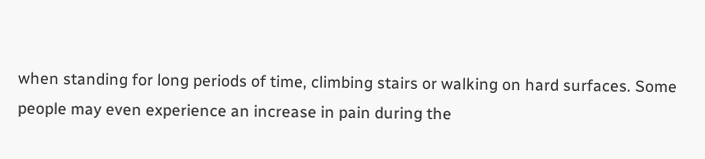when standing for long periods of time, climbing stairs or walking on hard surfaces. Some people may even experience an increase in pain during the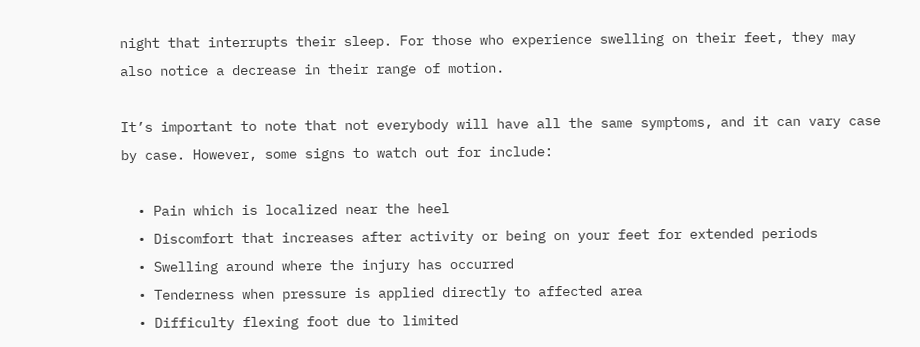night that interrupts their sleep. For those who experience swelling on their feet, they may also notice a decrease in their range of motion.

It’s important to note that not everybody will have all the same symptoms, and it can vary case by case. However, some signs to watch out for include:

  • Pain which is localized near the heel
  • Discomfort that increases after activity or being on your feet for extended periods
  • Swelling around where the injury has occurred
  • Tenderness when pressure is applied directly to affected area
  • Difficulty flexing foot due to limited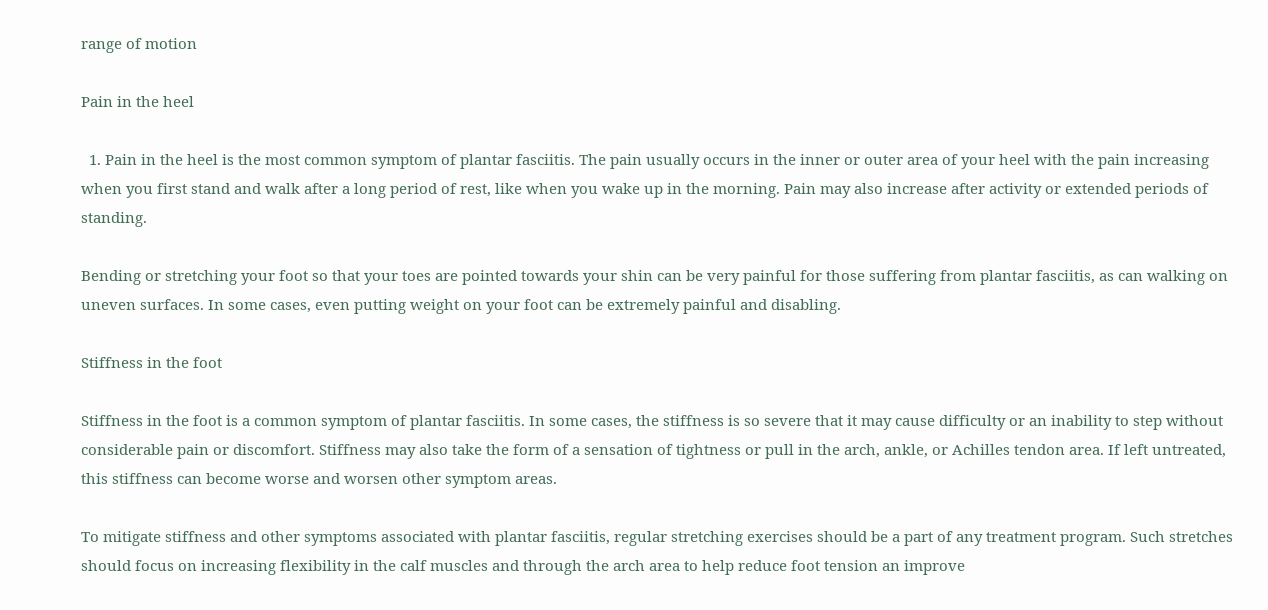range of motion

Pain in the heel

  1. Pain in the heel is the most common symptom of plantar fasciitis. The pain usually occurs in the inner or outer area of your heel with the pain increasing when you first stand and walk after a long period of rest, like when you wake up in the morning. Pain may also increase after activity or extended periods of standing.

Bending or stretching your foot so that your toes are pointed towards your shin can be very painful for those suffering from plantar fasciitis, as can walking on uneven surfaces. In some cases, even putting weight on your foot can be extremely painful and disabling.

Stiffness in the foot

Stiffness in the foot is a common symptom of plantar fasciitis. In some cases, the stiffness is so severe that it may cause difficulty or an inability to step without considerable pain or discomfort. Stiffness may also take the form of a sensation of tightness or pull in the arch, ankle, or Achilles tendon area. If left untreated, this stiffness can become worse and worsen other symptom areas.

To mitigate stiffness and other symptoms associated with plantar fasciitis, regular stretching exercises should be a part of any treatment program. Such stretches should focus on increasing flexibility in the calf muscles and through the arch area to help reduce foot tension an improve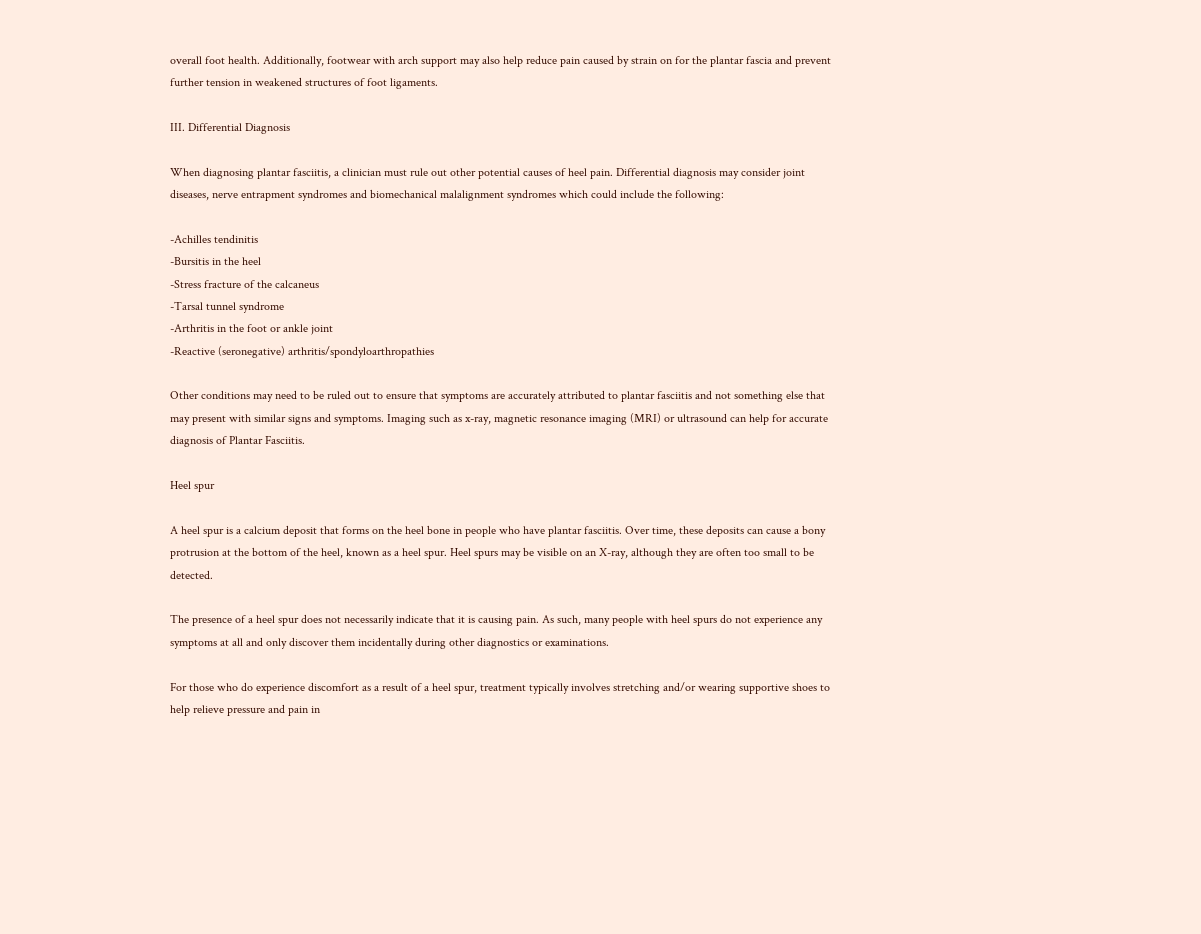overall foot health. Additionally, footwear with arch support may also help reduce pain caused by strain on for the plantar fascia and prevent further tension in weakened structures of foot ligaments.

III. Differential Diagnosis

When diagnosing plantar fasciitis, a clinician must rule out other potential causes of heel pain. Differential diagnosis may consider joint diseases, nerve entrapment syndromes and biomechanical malalignment syndromes which could include the following:

-Achilles tendinitis
-Bursitis in the heel
-Stress fracture of the calcaneus
-Tarsal tunnel syndrome
-Arthritis in the foot or ankle joint
-Reactive (seronegative) arthritis/spondyloarthropathies

Other conditions may need to be ruled out to ensure that symptoms are accurately attributed to plantar fasciitis and not something else that may present with similar signs and symptoms. Imaging such as x-ray, magnetic resonance imaging (MRI) or ultrasound can help for accurate diagnosis of Plantar Fasciitis.

Heel spur

A heel spur is a calcium deposit that forms on the heel bone in people who have plantar fasciitis. Over time, these deposits can cause a bony protrusion at the bottom of the heel, known as a heel spur. Heel spurs may be visible on an X-ray, although they are often too small to be detected.

The presence of a heel spur does not necessarily indicate that it is causing pain. As such, many people with heel spurs do not experience any symptoms at all and only discover them incidentally during other diagnostics or examinations.

For those who do experience discomfort as a result of a heel spur, treatment typically involves stretching and/or wearing supportive shoes to help relieve pressure and pain in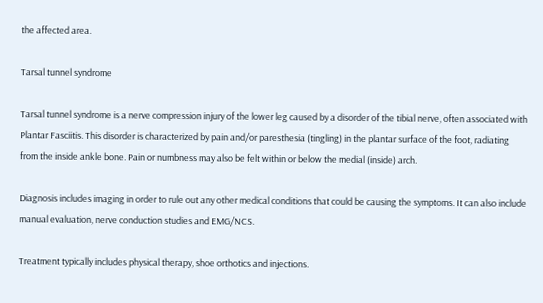the affected area.

Tarsal tunnel syndrome

Tarsal tunnel syndrome is a nerve compression injury of the lower leg caused by a disorder of the tibial nerve, often associated with Plantar Fasciitis. This disorder is characterized by pain and/or paresthesia (tingling) in the plantar surface of the foot, radiating from the inside ankle bone. Pain or numbness may also be felt within or below the medial (inside) arch.

Diagnosis includes imaging in order to rule out any other medical conditions that could be causing the symptoms. It can also include manual evaluation, nerve conduction studies and EMG/NCS.

Treatment typically includes physical therapy, shoe orthotics and injections.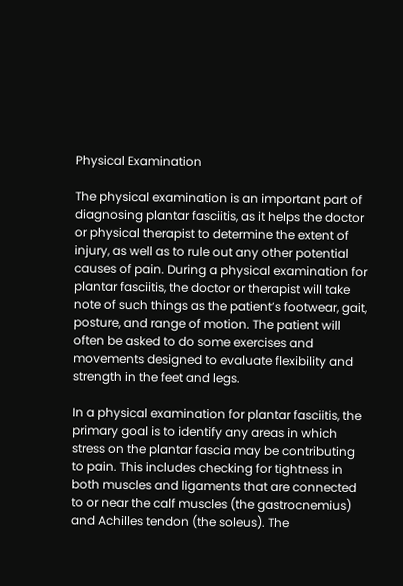Physical Examination

The physical examination is an important part of diagnosing plantar fasciitis, as it helps the doctor or physical therapist to determine the extent of injury, as well as to rule out any other potential causes of pain. During a physical examination for plantar fasciitis, the doctor or therapist will take note of such things as the patient’s footwear, gait, posture, and range of motion. The patient will often be asked to do some exercises and movements designed to evaluate flexibility and strength in the feet and legs.

In a physical examination for plantar fasciitis, the primary goal is to identify any areas in which stress on the plantar fascia may be contributing to pain. This includes checking for tightness in both muscles and ligaments that are connected to or near the calf muscles (the gastrocnemius) and Achilles tendon (the soleus). The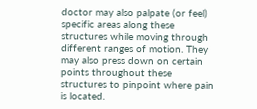doctor may also palpate (or feel) specific areas along these structures while moving through different ranges of motion. They may also press down on certain points throughout these structures to pinpoint where pain is located.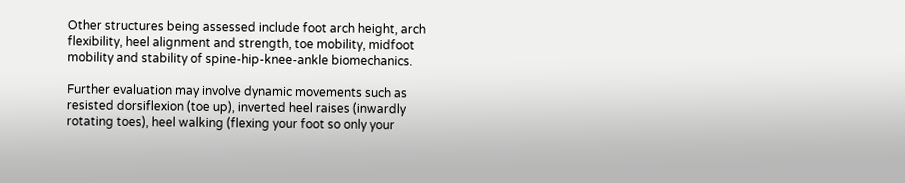Other structures being assessed include foot arch height, arch flexibility, heel alignment and strength, toe mobility, midfoot mobility and stability of spine-hip-knee-ankle biomechanics.

Further evaluation may involve dynamic movements such as resisted dorsiflexion (toe up), inverted heel raises (inwardly rotating toes), heel walking (flexing your foot so only your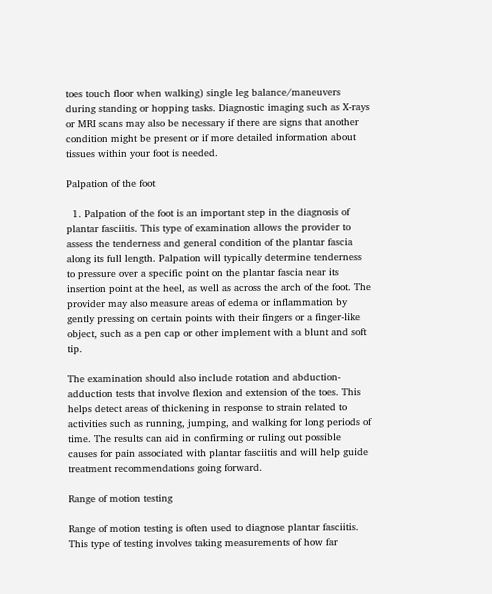toes touch floor when walking) single leg balance/maneuvers during standing or hopping tasks. Diagnostic imaging such as X-rays or MRI scans may also be necessary if there are signs that another condition might be present or if more detailed information about tissues within your foot is needed.

Palpation of the foot

  1. Palpation of the foot is an important step in the diagnosis of plantar fasciitis. This type of examination allows the provider to assess the tenderness and general condition of the plantar fascia along its full length. Palpation will typically determine tenderness to pressure over a specific point on the plantar fascia near its insertion point at the heel, as well as across the arch of the foot. The provider may also measure areas of edema or inflammation by gently pressing on certain points with their fingers or a finger-like object, such as a pen cap or other implement with a blunt and soft tip.

The examination should also include rotation and abduction-adduction tests that involve flexion and extension of the toes. This helps detect areas of thickening in response to strain related to activities such as running, jumping, and walking for long periods of time. The results can aid in confirming or ruling out possible causes for pain associated with plantar fasciitis and will help guide treatment recommendations going forward.

Range of motion testing

Range of motion testing is often used to diagnose plantar fasciitis. This type of testing involves taking measurements of how far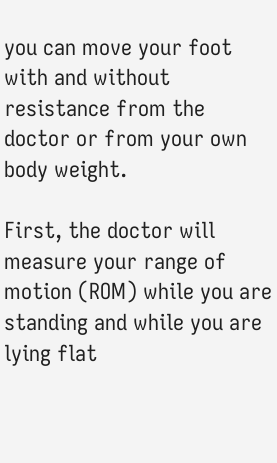you can move your foot with and without resistance from the doctor or from your own body weight.

First, the doctor will measure your range of motion (ROM) while you are standing and while you are lying flat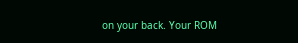on your back. Your ROM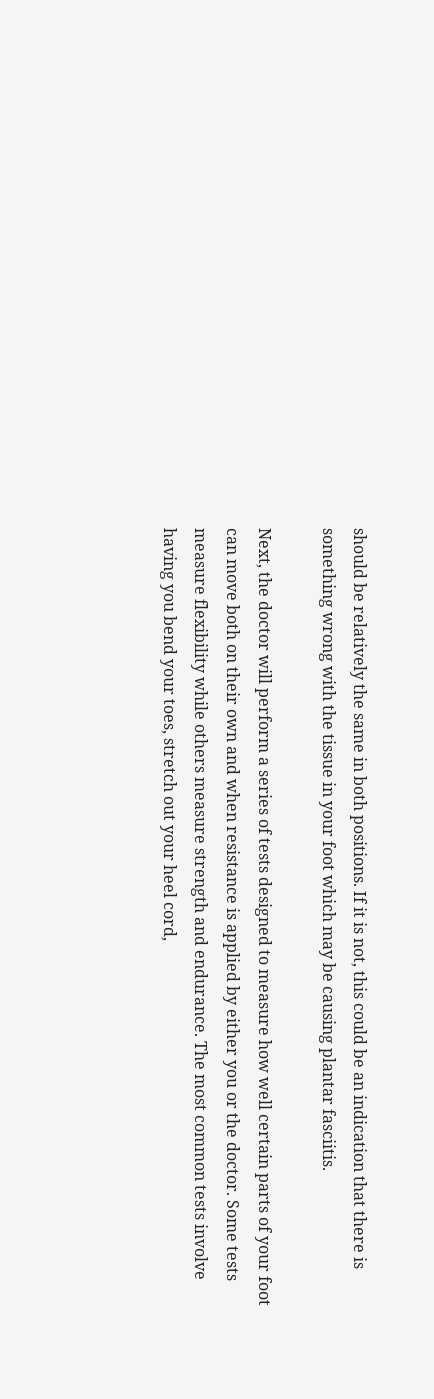should be relatively the same in both positions. If it is not, this could be an indication that there is something wrong with the tissue in your foot which may be causing plantar fasciitis.

Next, the doctor will perform a series of tests designed to measure how well certain parts of your foot can move both on their own and when resistance is applied by either you or the doctor. Some tests measure flexibility while others measure strength and endurance. The most common tests involve having you bend your toes, stretch out your heel cord,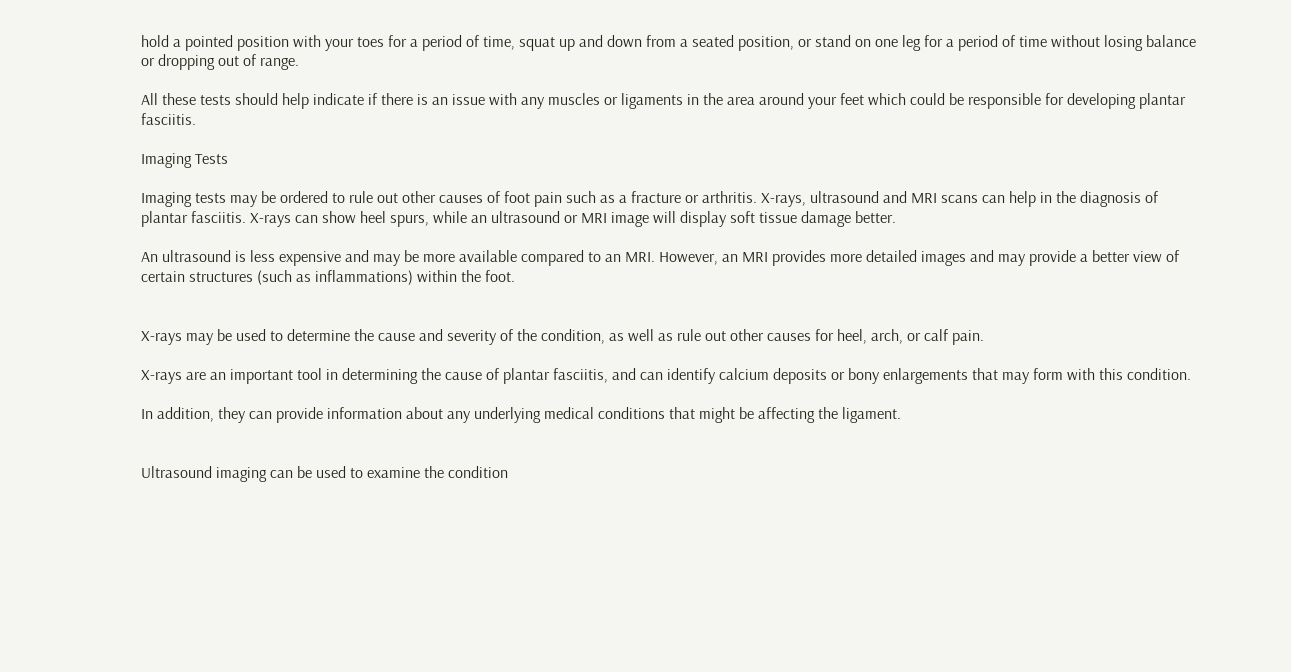hold a pointed position with your toes for a period of time, squat up and down from a seated position, or stand on one leg for a period of time without losing balance or dropping out of range.

All these tests should help indicate if there is an issue with any muscles or ligaments in the area around your feet which could be responsible for developing plantar fasciitis.

Imaging Tests

Imaging tests may be ordered to rule out other causes of foot pain such as a fracture or arthritis. X-rays, ultrasound and MRI scans can help in the diagnosis of plantar fasciitis. X-rays can show heel spurs, while an ultrasound or MRI image will display soft tissue damage better.

An ultrasound is less expensive and may be more available compared to an MRI. However, an MRI provides more detailed images and may provide a better view of certain structures (such as inflammations) within the foot.


X-rays may be used to determine the cause and severity of the condition, as well as rule out other causes for heel, arch, or calf pain.

X-rays are an important tool in determining the cause of plantar fasciitis, and can identify calcium deposits or bony enlargements that may form with this condition.

In addition, they can provide information about any underlying medical conditions that might be affecting the ligament.


Ultrasound imaging can be used to examine the condition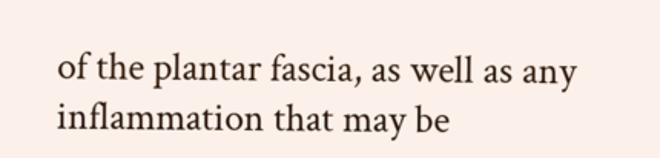of the plantar fascia, as well as any inflammation that may be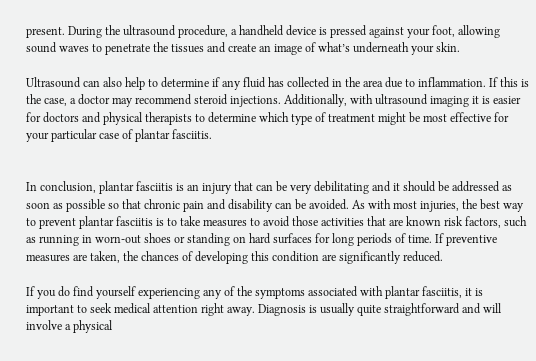present. During the ultrasound procedure, a handheld device is pressed against your foot, allowing sound waves to penetrate the tissues and create an image of what’s underneath your skin.

Ultrasound can also help to determine if any fluid has collected in the area due to inflammation. If this is the case, a doctor may recommend steroid injections. Additionally, with ultrasound imaging it is easier for doctors and physical therapists to determine which type of treatment might be most effective for your particular case of plantar fasciitis.


In conclusion, plantar fasciitis is an injury that can be very debilitating and it should be addressed as soon as possible so that chronic pain and disability can be avoided. As with most injuries, the best way to prevent plantar fasciitis is to take measures to avoid those activities that are known risk factors, such as running in worn-out shoes or standing on hard surfaces for long periods of time. If preventive measures are taken, the chances of developing this condition are significantly reduced.

If you do find yourself experiencing any of the symptoms associated with plantar fasciitis, it is important to seek medical attention right away. Diagnosis is usually quite straightforward and will involve a physical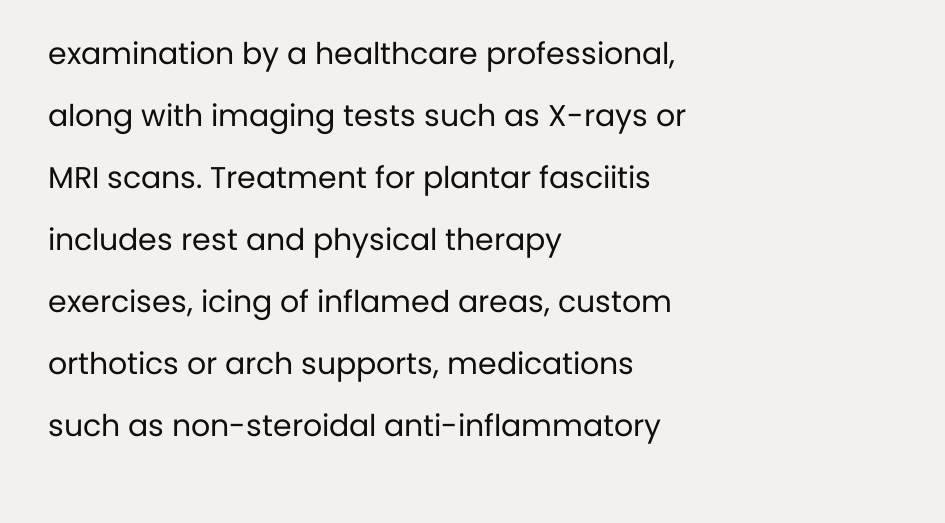examination by a healthcare professional, along with imaging tests such as X-rays or MRI scans. Treatment for plantar fasciitis includes rest and physical therapy exercises, icing of inflamed areas, custom orthotics or arch supports, medications such as non-steroidal anti-inflammatory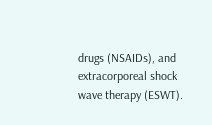drugs (NSAIDs), and extracorporeal shock wave therapy (ESWT).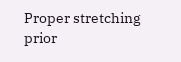Proper stretching prior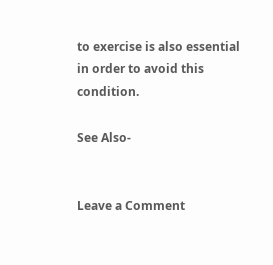to exercise is also essential in order to avoid this condition.

See Also-


Leave a Comment